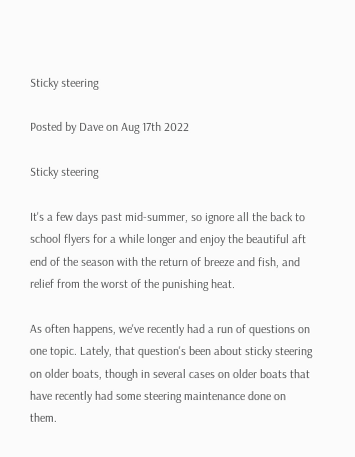Sticky steering

Posted by Dave on Aug 17th 2022

Sticky steering

It's a few days past mid-summer, so ignore all the back to school flyers for a while longer and enjoy the beautiful aft end of the season with the return of breeze and fish, and relief from the worst of the punishing heat.

As often happens, we've recently had a run of questions on one topic. Lately, that question's been about sticky steering on older boats, though in several cases on older boats that have recently had some steering maintenance done on them.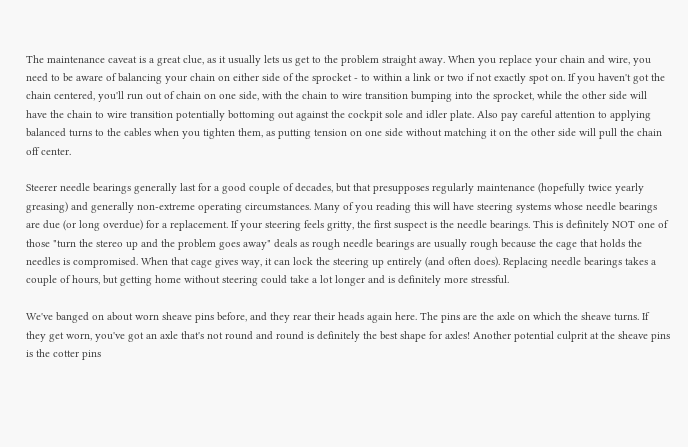The maintenance caveat is a great clue, as it usually lets us get to the problem straight away. When you replace your chain and wire, you need to be aware of balancing your chain on either side of the sprocket - to within a link or two if not exactly spot on. If you haven't got the chain centered, you'll run out of chain on one side, with the chain to wire transition bumping into the sprocket, while the other side will have the chain to wire transition potentially bottoming out against the cockpit sole and idler plate. Also pay careful attention to applying balanced turns to the cables when you tighten them, as putting tension on one side without matching it on the other side will pull the chain off center.

Steerer needle bearings generally last for a good couple of decades, but that presupposes regularly maintenance (hopefully twice yearly greasing) and generally non-extreme operating circumstances. Many of you reading this will have steering systems whose needle bearings are due (or long overdue) for a replacement. If your steering feels gritty, the first suspect is the needle bearings. This is definitely NOT one of those "turn the stereo up and the problem goes away" deals as rough needle bearings are usually rough because the cage that holds the needles is compromised. When that cage gives way, it can lock the steering up entirely (and often does). Replacing needle bearings takes a couple of hours, but getting home without steering could take a lot longer and is definitely more stressful.

We've banged on about worn sheave pins before, and they rear their heads again here. The pins are the axle on which the sheave turns. If they get worn, you've got an axle that's not round and round is definitely the best shape for axles! Another potential culprit at the sheave pins is the cotter pins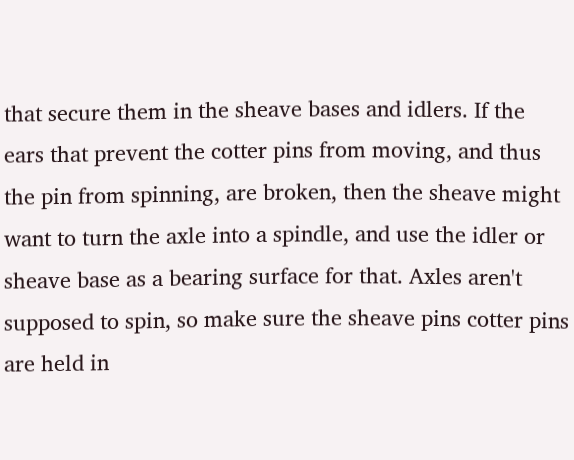that secure them in the sheave bases and idlers. If the ears that prevent the cotter pins from moving, and thus the pin from spinning, are broken, then the sheave might want to turn the axle into a spindle, and use the idler or sheave base as a bearing surface for that. Axles aren't supposed to spin, so make sure the sheave pins cotter pins are held in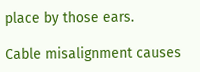place by those ears.

Cable misalignment causes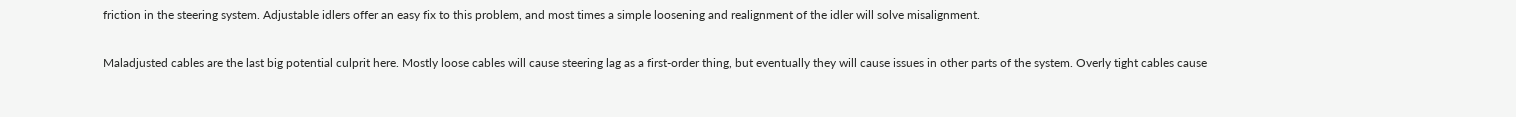friction in the steering system. Adjustable idlers offer an easy fix to this problem, and most times a simple loosening and realignment of the idler will solve misalignment.

Maladjusted cables are the last big potential culprit here. Mostly loose cables will cause steering lag as a first-order thing, but eventually they will cause issues in other parts of the system. Overly tight cables cause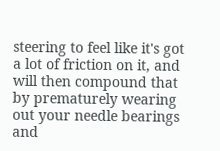steering to feel like it's got a lot of friction on it, and will then compound that by prematurely wearing out your needle bearings and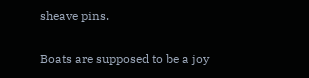sheave pins.

Boats are supposed to be a joy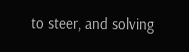to steer, and solving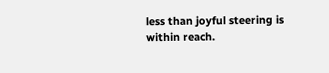less than joyful steering is within reach.